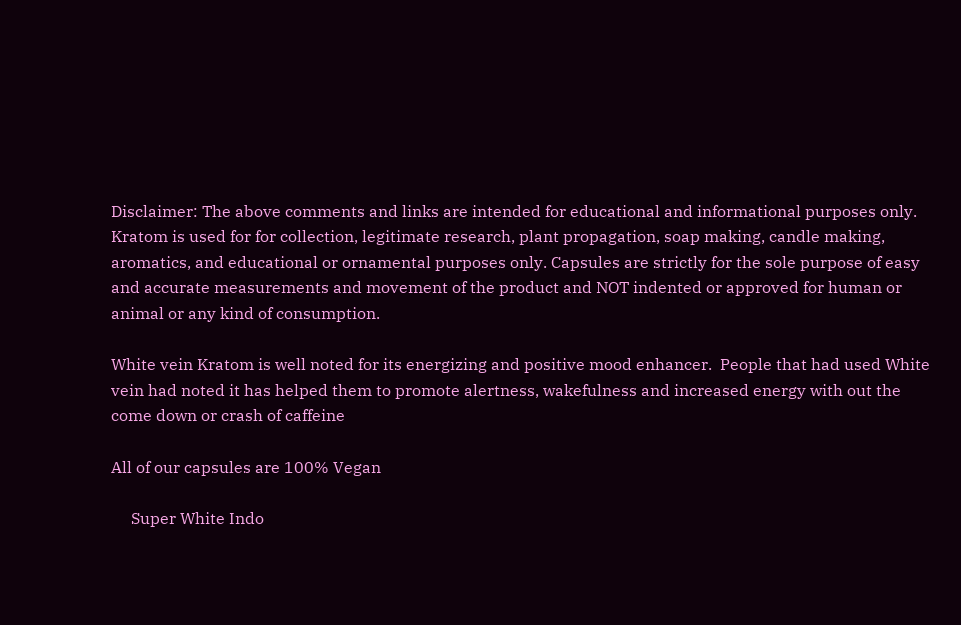Disclaimer: The above comments and links are intended for educational and informational purposes only. Kratom is used for for collection, legitimate research, plant propagation, soap making, candle making, aromatics, and educational or ornamental purposes only. Capsules are strictly for the sole purpose of easy and accurate measurements and movement of the product and NOT indented or approved for human or animal or any kind of consumption.

White vein Kratom is well noted for its energizing and positive mood enhancer.  People that had used White vein had noted it has helped them to promote alertness, wakefulness and increased energy with out the come down or crash of caffeine

All of our capsules are 100% Vegan

     Super White Indo